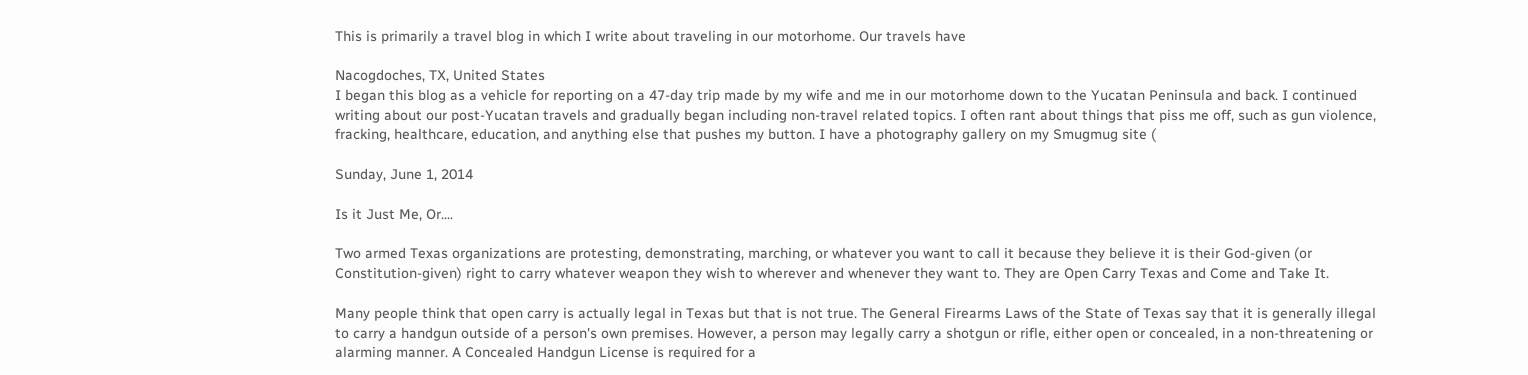This is primarily a travel blog in which I write about traveling in our motorhome. Our travels have

Nacogdoches, TX, United States
I began this blog as a vehicle for reporting on a 47-day trip made by my wife and me in our motorhome down to the Yucatan Peninsula and back. I continued writing about our post-Yucatan travels and gradually began including non-travel related topics. I often rant about things that piss me off, such as gun violence, fracking, healthcare, education, and anything else that pushes my button. I have a photography gallery on my Smugmug site (

Sunday, June 1, 2014

Is it Just Me, Or....

Two armed Texas organizations are protesting, demonstrating, marching, or whatever you want to call it because they believe it is their God-given (or Constitution-given) right to carry whatever weapon they wish to wherever and whenever they want to. They are Open Carry Texas and Come and Take It.

Many people think that open carry is actually legal in Texas but that is not true. The General Firearms Laws of the State of Texas say that it is generally illegal to carry a handgun outside of a person's own premises. However, a person may legally carry a shotgun or rifle, either open or concealed, in a non-threatening or alarming manner. A Concealed Handgun License is required for a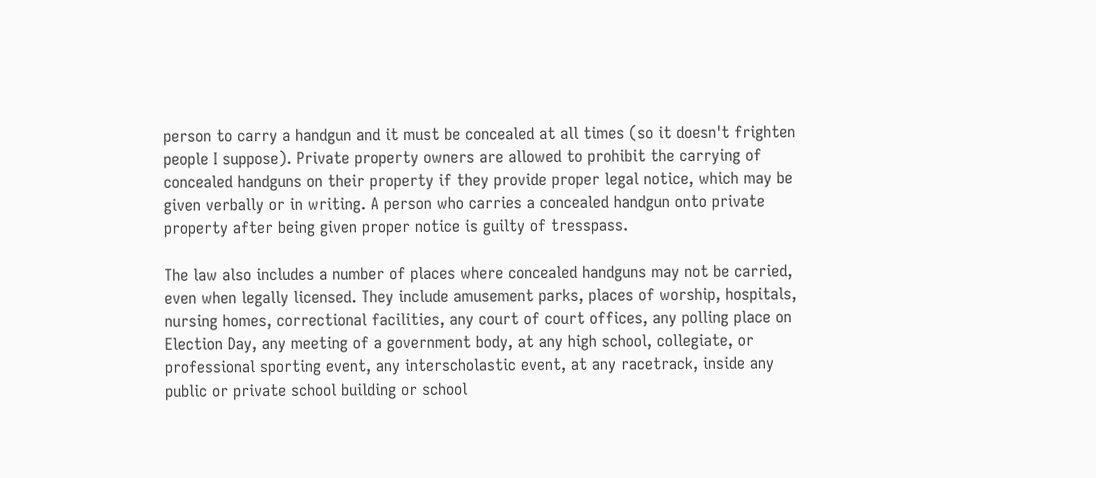person to carry a handgun and it must be concealed at all times (so it doesn't frighten people I suppose). Private property owners are allowed to prohibit the carrying of concealed handguns on their property if they provide proper legal notice, which may be given verbally or in writing. A person who carries a concealed handgun onto private property after being given proper notice is guilty of tresspass.

The law also includes a number of places where concealed handguns may not be carried, even when legally licensed. They include amusement parks, places of worship, hospitals, nursing homes, correctional facilities, any court of court offices, any polling place on Election Day, any meeting of a government body, at any high school, collegiate, or professional sporting event, any interscholastic event, at any racetrack, inside any public or private school building or school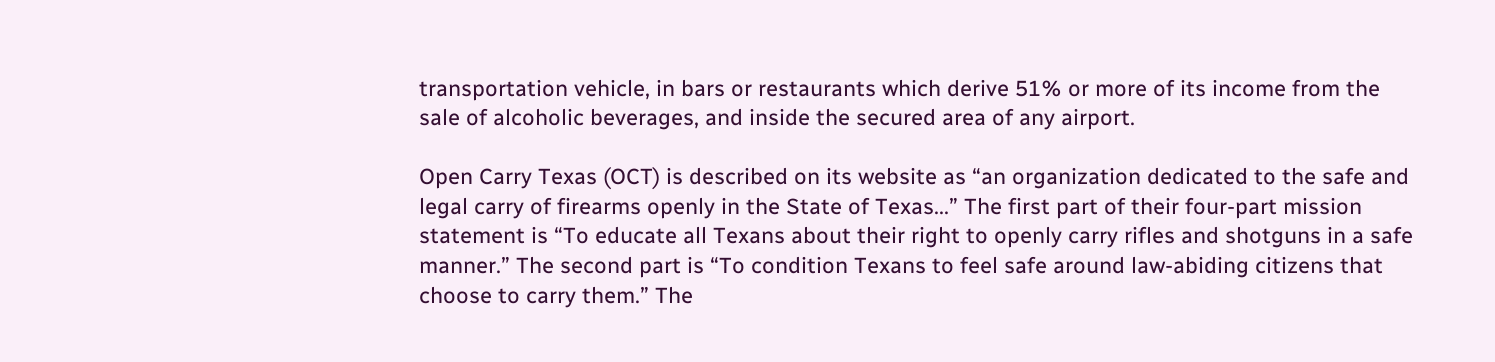transportation vehicle, in bars or restaurants which derive 51% or more of its income from the sale of alcoholic beverages, and inside the secured area of any airport.

Open Carry Texas (OCT) is described on its website as “an organization dedicated to the safe and legal carry of firearms openly in the State of Texas...” The first part of their four-part mission statement is “To educate all Texans about their right to openly carry rifles and shotguns in a safe manner.” The second part is “To condition Texans to feel safe around law-abiding citizens that choose to carry them.” The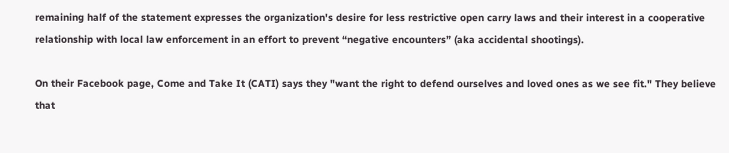remaining half of the statement expresses the organization's desire for less restrictive open carry laws and their interest in a cooperative relationship with local law enforcement in an effort to prevent “negative encounters” (aka accidental shootings).

On their Facebook page, Come and Take It (CATI) says they "want the right to defend ourselves and loved ones as we see fit." They believe that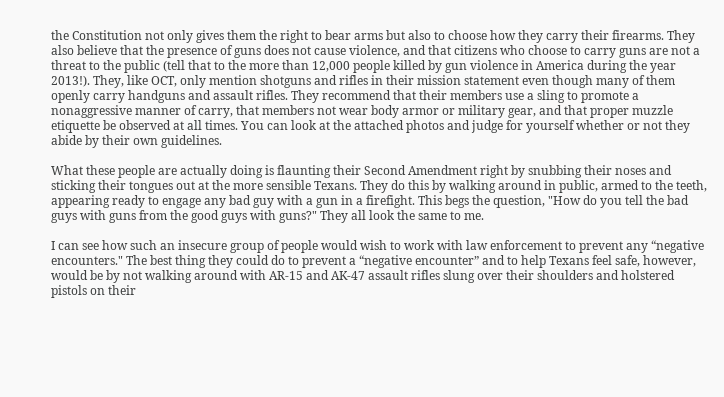the Constitution not only gives them the right to bear arms but also to choose how they carry their firearms. They also believe that the presence of guns does not cause violence, and that citizens who choose to carry guns are not a threat to the public (tell that to the more than 12,000 people killed by gun violence in America during the year 2013!). They, like OCT, only mention shotguns and rifles in their mission statement even though many of them openly carry handguns and assault rifles. They recommend that their members use a sling to promote a nonaggressive manner of carry, that members not wear body armor or military gear, and that proper muzzle etiquette be observed at all times. You can look at the attached photos and judge for yourself whether or not they abide by their own guidelines.

What these people are actually doing is flaunting their Second Amendment right by snubbing their noses and sticking their tongues out at the more sensible Texans. They do this by walking around in public, armed to the teeth, appearing ready to engage any bad guy with a gun in a firefight. This begs the question, "How do you tell the bad guys with guns from the good guys with guns?" They all look the same to me.

I can see how such an insecure group of people would wish to work with law enforcement to prevent any “negative encounters." The best thing they could do to prevent a “negative encounter” and to help Texans feel safe, however, would be by not walking around with AR-15 and AK-47 assault rifles slung over their shoulders and holstered pistols on their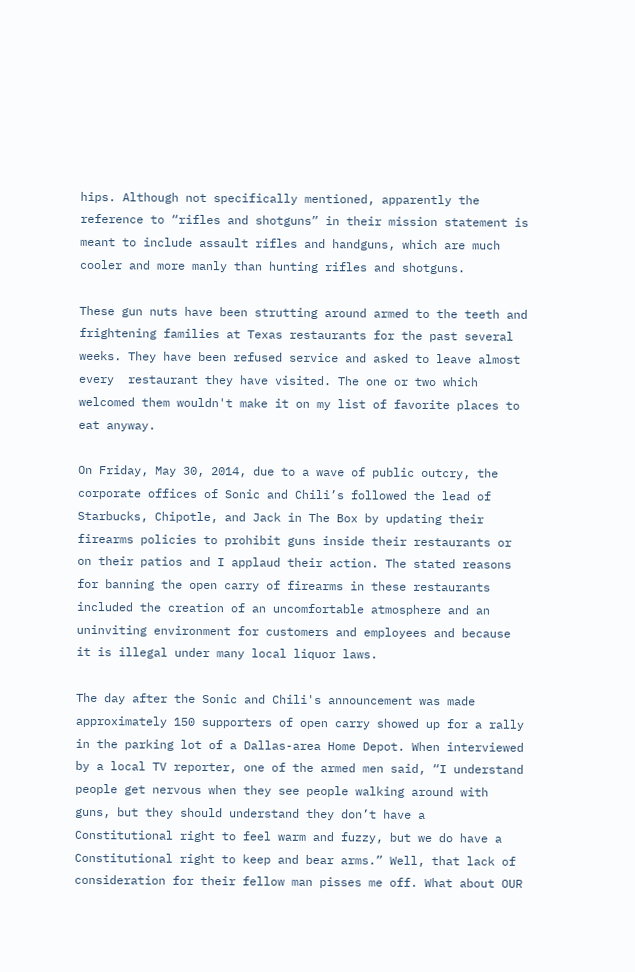hips. Although not specifically mentioned, apparently the reference to “rifles and shotguns” in their mission statement is meant to include assault rifles and handguns, which are much cooler and more manly than hunting rifles and shotguns.

These gun nuts have been strutting around armed to the teeth and frightening families at Texas restaurants for the past several weeks. They have been refused service and asked to leave almost every  restaurant they have visited. The one or two which welcomed them wouldn't make it on my list of favorite places to eat anyway.

On Friday, May 30, 2014, due to a wave of public outcry, the corporate offices of Sonic and Chili’s followed the lead of Starbucks, Chipotle, and Jack in The Box by updating their firearms policies to prohibit guns inside their restaurants or on their patios and I applaud their action. The stated reasons for banning the open carry of firearms in these restaurants included the creation of an uncomfortable atmosphere and an uninviting environment for customers and employees and because it is illegal under many local liquor laws.

The day after the Sonic and Chili's announcement was made approximately 150 supporters of open carry showed up for a rally in the parking lot of a Dallas-area Home Depot. When interviewed by a local TV reporter, one of the armed men said, “I understand people get nervous when they see people walking around with guns, but they should understand they don’t have a Constitutional right to feel warm and fuzzy, but we do have a Constitutional right to keep and bear arms.” Well, that lack of consideration for their fellow man pisses me off. What about OUR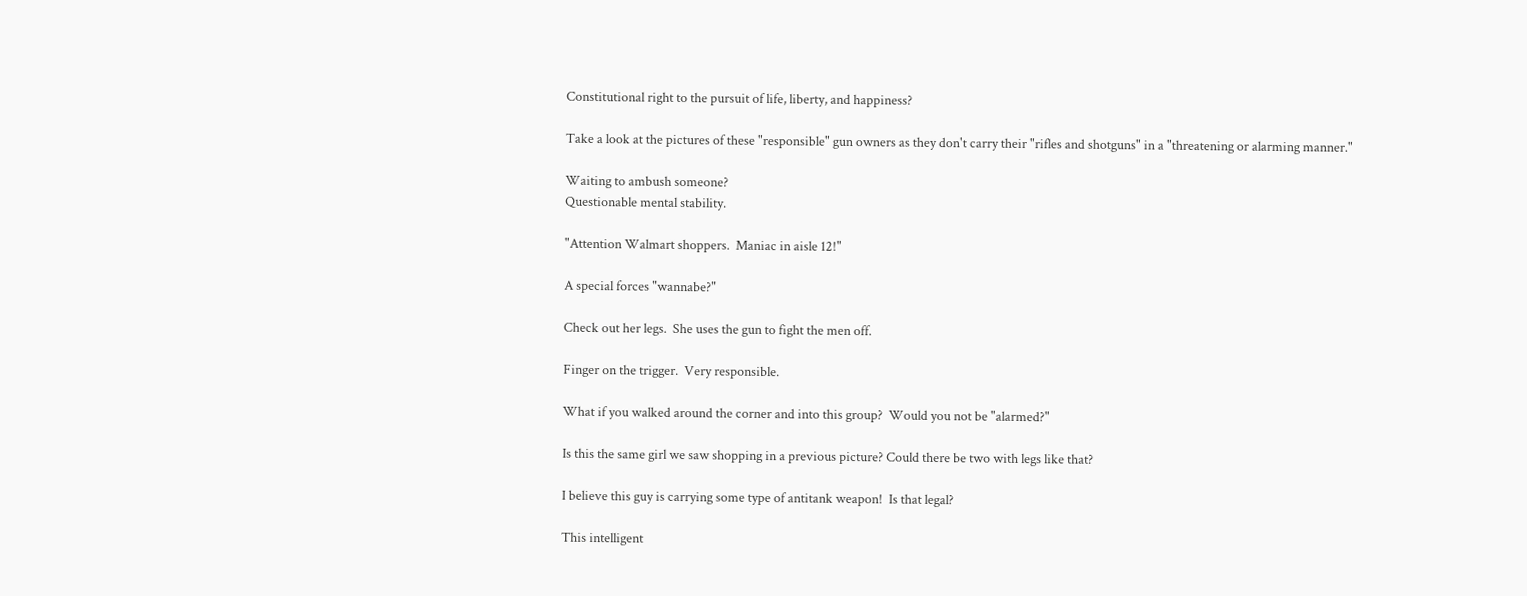Constitutional right to the pursuit of life, liberty, and happiness?

Take a look at the pictures of these "responsible" gun owners as they don't carry their "rifles and shotguns" in a "threatening or alarming manner."

Waiting to ambush someone?
Questionable mental stability.

"Attention Walmart shoppers.  Maniac in aisle 12!"

A special forces "wannabe?"

Check out her legs.  She uses the gun to fight the men off.

Finger on the trigger.  Very responsible.

What if you walked around the corner and into this group?  Would you not be "alarmed?"

Is this the same girl we saw shopping in a previous picture? Could there be two with legs like that?

I believe this guy is carrying some type of antitank weapon!  Is that legal?

This intelligent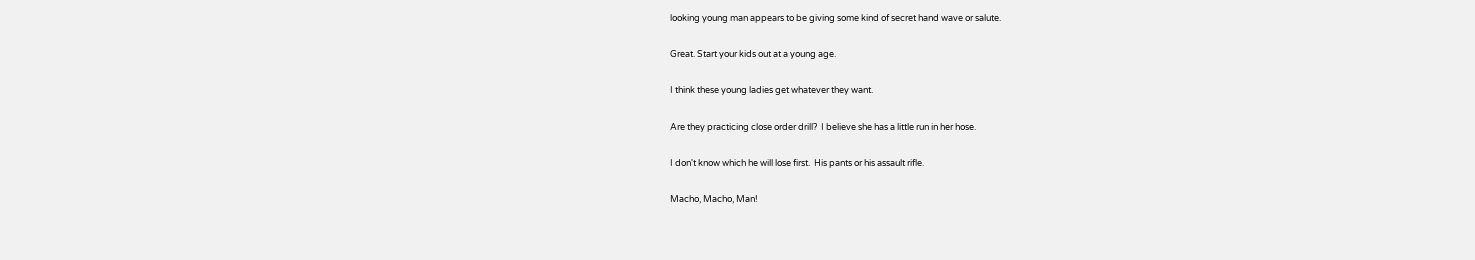looking young man appears to be giving some kind of secret hand wave or salute.

Great. Start your kids out at a young age.

I think these young ladies get whatever they want.

Are they practicing close order drill?  I believe she has a little run in her hose.

I don't know which he will lose first.  His pants or his assault rifle.

Macho, Macho, Man!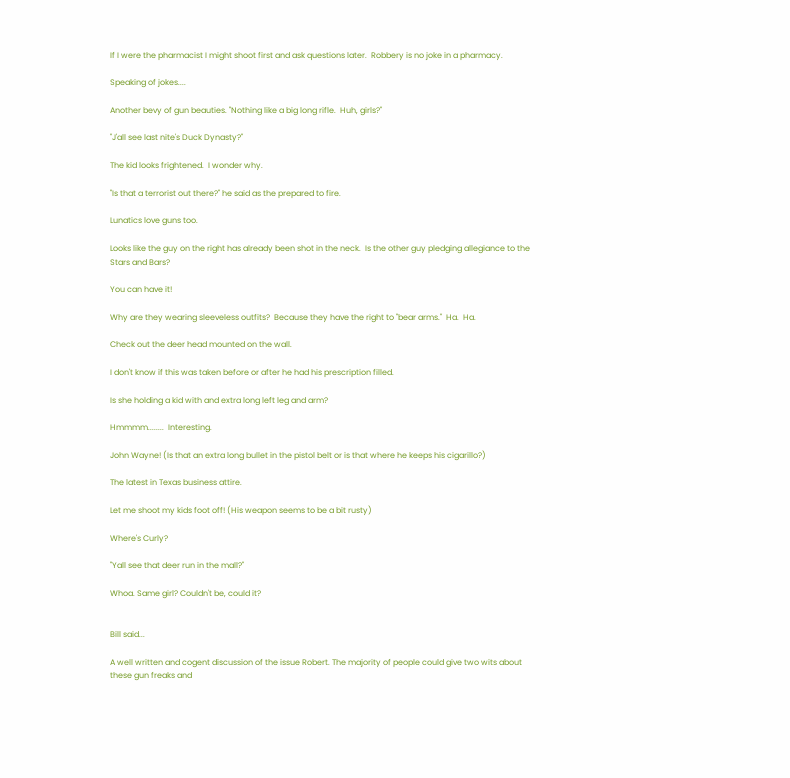If I were the pharmacist I might shoot first and ask questions later.  Robbery is no joke in a pharmacy.

Speaking of jokes....

Another bevy of gun beauties. "Nothing like a big long rifle.  Huh, girls?"

"J'all see last nite's Duck Dynasty?"

The kid looks frightened.  I wonder why.

"Is that a terrorist out there?" he said as the prepared to fire.

Lunatics love guns too.

Looks like the guy on the right has already been shot in the neck.  Is the other guy pledging allegiance to the Stars and Bars?

You can have it!

Why are they wearing sleeveless outfits?  Because they have the right to "bear arms."  Ha.  Ha.

Check out the deer head mounted on the wall.

I don't know if this was taken before or after he had his prescription filled.

Is she holding a kid with and extra long left leg and arm?

Hmmmm........  Interesting.

John Wayne! (Is that an extra long bullet in the pistol belt or is that where he keeps his cigarillo?)

The latest in Texas business attire.

Let me shoot my kids foot off! (His weapon seems to be a bit rusty)

Where's Curly?

"Yall see that deer run in the mall?"

Whoa. Same girl? Couldn't be, could it?


Bill said...

A well written and cogent discussion of the issue Robert. The majority of people could give two wits about these gun freaks and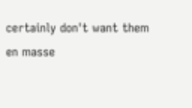certainly don't want them en masse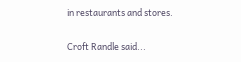in restaurants and stores.

Croft Randle said...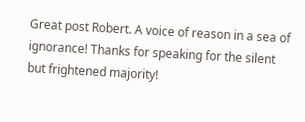Great post Robert. A voice of reason in a sea of ignorance! Thanks for speaking for the silent but frightened majority!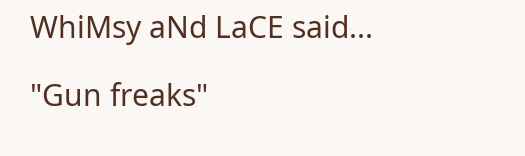WhiMsy aNd LaCE said...

"Gun freaks"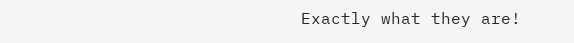Exactly what they are!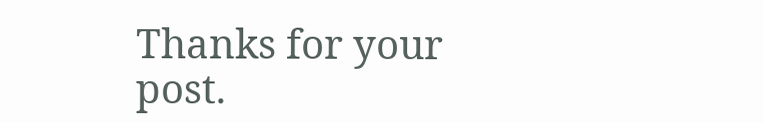Thanks for your post.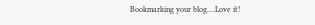Bookmarking your blog....Love it!